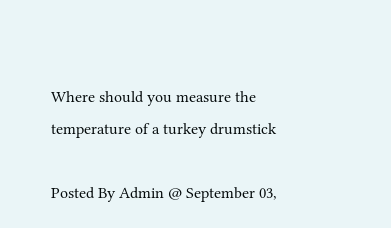Where should you measure the temperature of a turkey drumstick

Posted By Admin @ September 03,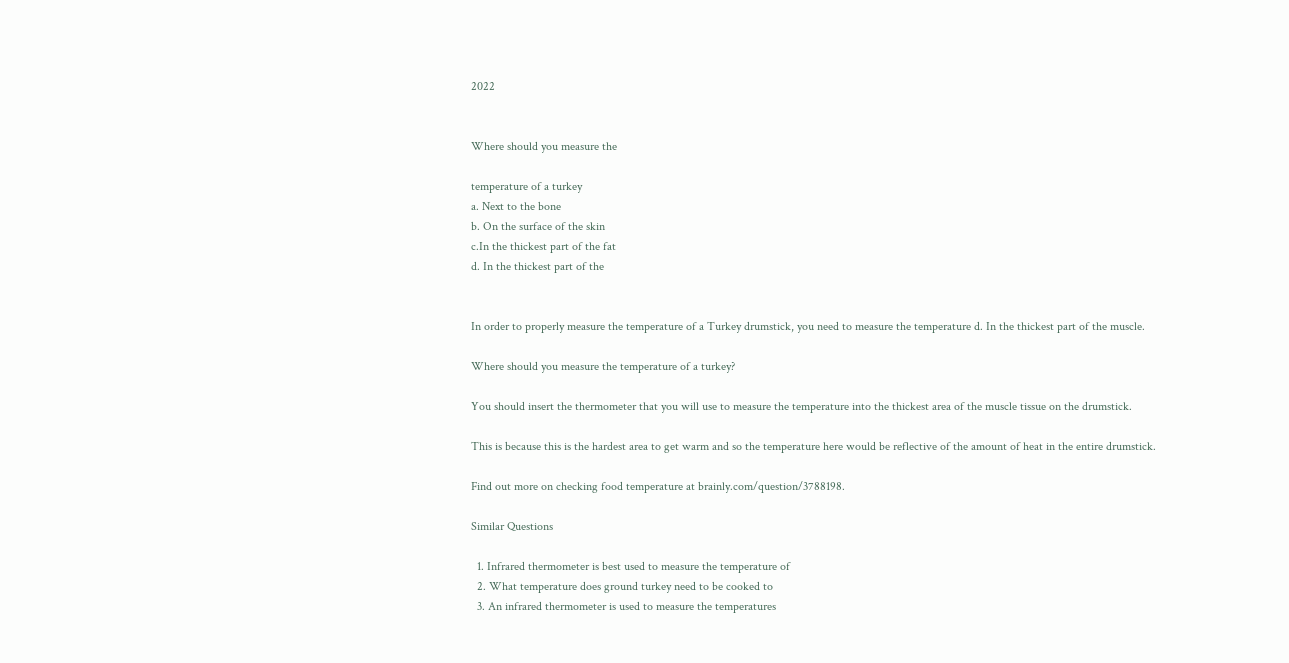2022


Where should you measure the

temperature of a turkey
a. Next to the bone
b. On the surface of the skin
c.In the thickest part of the fat
d. In the thickest part of the


In order to properly measure the temperature of a Turkey drumstick, you need to measure the temperature d. In the thickest part of the muscle.

Where should you measure the temperature of a turkey?

You should insert the thermometer that you will use to measure the temperature into the thickest area of the muscle tissue on the drumstick.

This is because this is the hardest area to get warm and so the temperature here would be reflective of the amount of heat in the entire drumstick.

Find out more on checking food temperature at brainly.com/question/3788198.

Similar Questions

  1. Infrared thermometer is best used to measure the temperature of
  2. What temperature does ground turkey need to be cooked to
  3. An infrared thermometer is used to measure the temperatures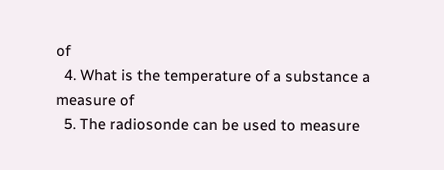of
  4. What is the temperature of a substance a measure of
  5. The radiosonde can be used to measure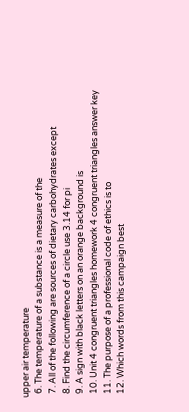upper air temperature
  6. The temperature of a substance is a measure of the
  7. All of the following are sources of dietary carbohydrates except
  8. Find the circumference of a circle use 3.14 for pi
  9. A sign with black letters on an orange background is
  10. Unit 4 congruent triangles homework 4 congruent triangles answer key
  11. The purpose of a professional code of ethics is to
  12. Which words from this campaign best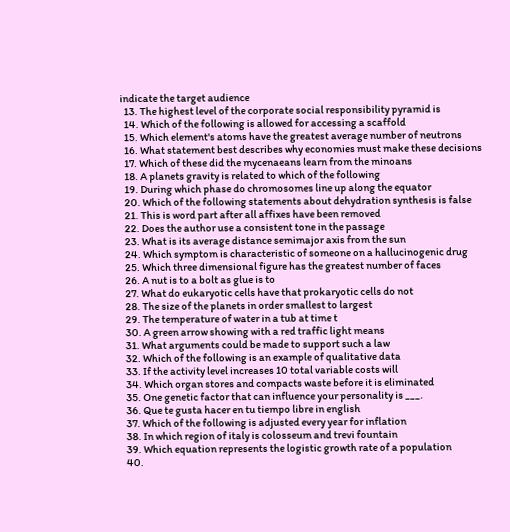indicate the target audience
  13. The highest level of the corporate social responsibility pyramid is
  14. Which of the following is allowed for accessing a scaffold
  15. Which element's atoms have the greatest average number of neutrons
  16. What statement best describes why economies must make these decisions
  17. Which of these did the mycenaeans learn from the minoans
  18. A planets gravity is related to which of the following
  19. During which phase do chromosomes line up along the equator
  20. Which of the following statements about dehydration synthesis is false
  21. This is word part after all affixes have been removed
  22. Does the author use a consistent tone in the passage
  23. What is its average distance semimajor axis from the sun
  24. Which symptom is characteristic of someone on a hallucinogenic drug
  25. Which three dimensional figure has the greatest number of faces
  26. A nut is to a bolt as glue is to
  27. What do eukaryotic cells have that prokaryotic cells do not
  28. The size of the planets in order smallest to largest
  29. The temperature of water in a tub at time t
  30. A green arrow showing with a red traffic light means
  31. What arguments could be made to support such a law
  32. Which of the following is an example of qualitative data
  33. If the activity level increases 10 total variable costs will
  34. Which organ stores and compacts waste before it is eliminated
  35. One genetic factor that can influence your personality is ___.
  36. Que te gusta hacer en tu tiempo libre in english
  37. Which of the following is adjusted every year for inflation
  38. In which region of italy is colosseum and trevi fountain
  39. Which equation represents the logistic growth rate of a population
  40.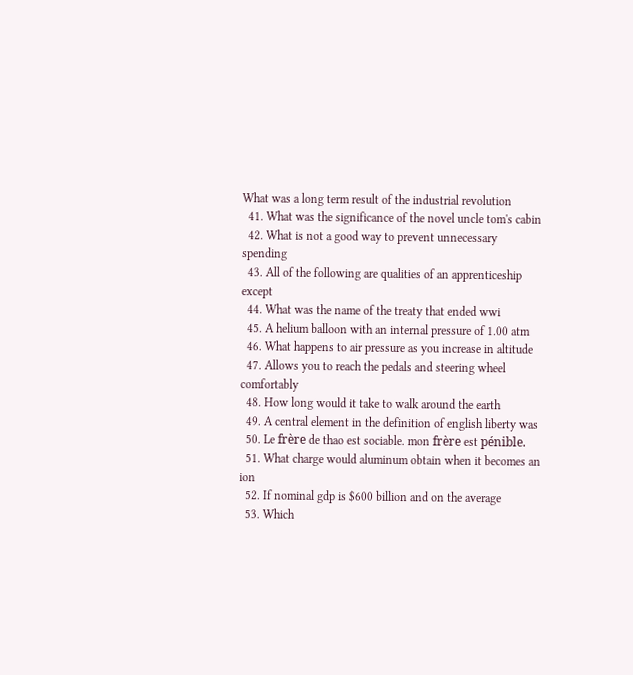What was a long term result of the industrial revolution
  41. What was the significance of the novel uncle tom's cabin
  42. What is not a good way to prevent unnecessary spending
  43. All of the following are qualities of an apprenticeship except
  44. What was the name of the treaty that ended wwi
  45. A helium balloon with an internal pressure of 1.00 atm
  46. What happens to air pressure as you increase in altitude
  47. Allows you to reach the pedals and steering wheel comfortably
  48. How long would it take to walk around the earth
  49. A central element in the definition of english liberty was
  50. Le frère de thao est sociable. mon frère est pénible.
  51. What charge would aluminum obtain when it becomes an ion
  52. If nominal gdp is $600 billion and on the average
  53. Which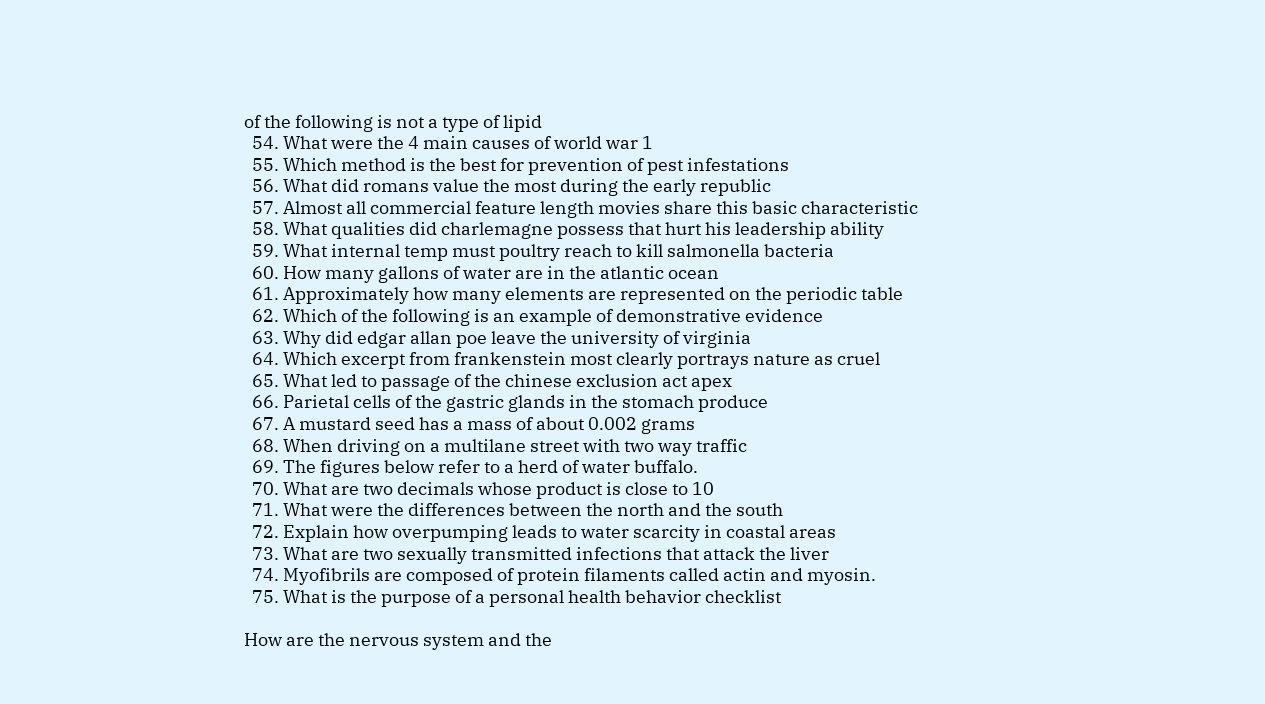of the following is not a type of lipid
  54. What were the 4 main causes of world war 1
  55. Which method is the best for prevention of pest infestations
  56. What did romans value the most during the early republic
  57. Almost all commercial feature length movies share this basic characteristic
  58. What qualities did charlemagne possess that hurt his leadership ability
  59. What internal temp must poultry reach to kill salmonella bacteria
  60. How many gallons of water are in the atlantic ocean
  61. Approximately how many elements are represented on the periodic table
  62. Which of the following is an example of demonstrative evidence
  63. Why did edgar allan poe leave the university of virginia
  64. Which excerpt from frankenstein most clearly portrays nature as cruel
  65. What led to passage of the chinese exclusion act apex
  66. Parietal cells of the gastric glands in the stomach produce
  67. A mustard seed has a mass of about 0.002 grams
  68. When driving on a multilane street with two way traffic
  69. The figures below refer to a herd of water buffalo.
  70. What are two decimals whose product is close to 10
  71. What were the differences between the north and the south
  72. Explain how overpumping leads to water scarcity in coastal areas
  73. What are two sexually transmitted infections that attack the liver
  74. Myofibrils are composed of protein filaments called actin and myosin.
  75. What is the purpose of a personal health behavior checklist

How are the nervous system and the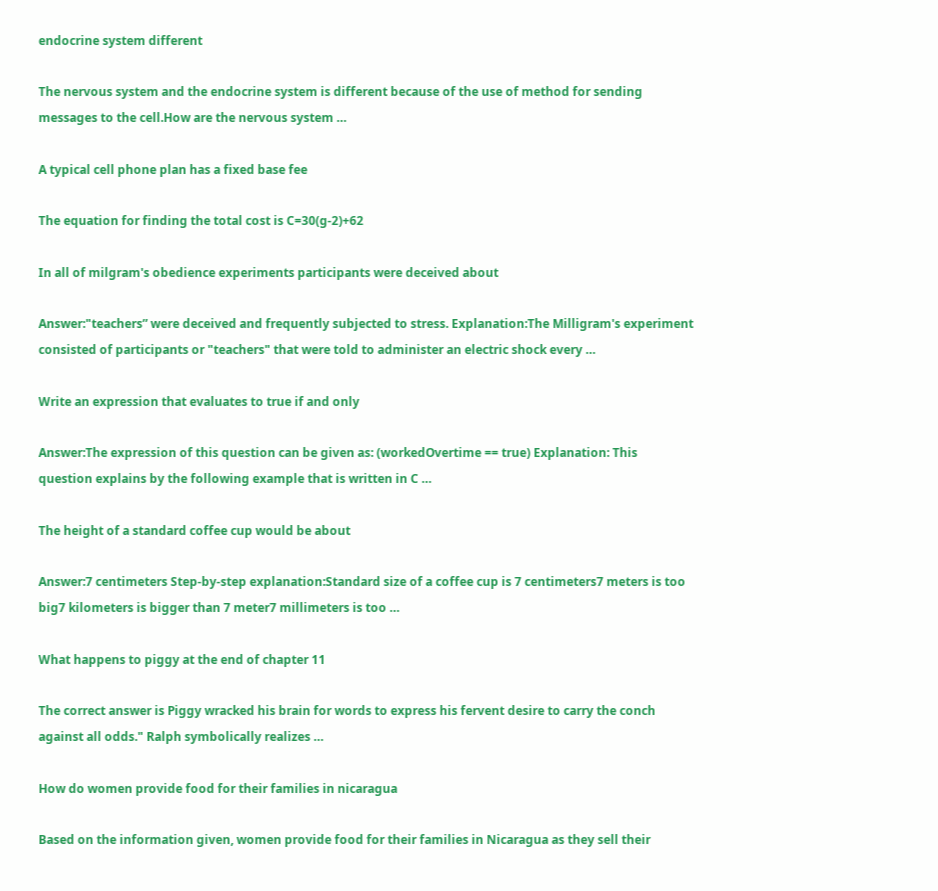endocrine system different

The nervous system and the endocrine system is different because of the use of method for sending messages to the cell.How are the nervous system …

A typical cell phone plan has a fixed base fee

The equation for finding the total cost is C=30(g-2)+62

In all of milgram's obedience experiments participants were deceived about

Answer:"teachers” were deceived and frequently subjected to stress. Explanation:The Milligram's experiment consisted of participants or "teachers" that were told to administer an electric shock every …

Write an expression that evaluates to true if and only

Answer:The expression of this question can be given as: (workedOvertime == true) Explanation: This question explains by the following example that is written in C …

The height of a standard coffee cup would be about

Answer:7 centimeters Step-by-step explanation:Standard size of a coffee cup is 7 centimeters7 meters is too big7 kilometers is bigger than 7 meter7 millimeters is too …

What happens to piggy at the end of chapter 11

The correct answer is Piggy wracked his brain for words to express his fervent desire to carry the conch against all odds." Ralph symbolically realizes …

How do women provide food for their families in nicaragua

Based on the information given, women provide food for their families in Nicaragua as they sell their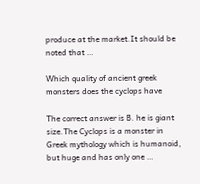produce at the market.It should be noted that …

Which quality of ancient greek monsters does the cyclops have

The correct answer is B. he is giant size.The Cyclops is a monster in Greek mythology which is humanoid, but huge and has only one …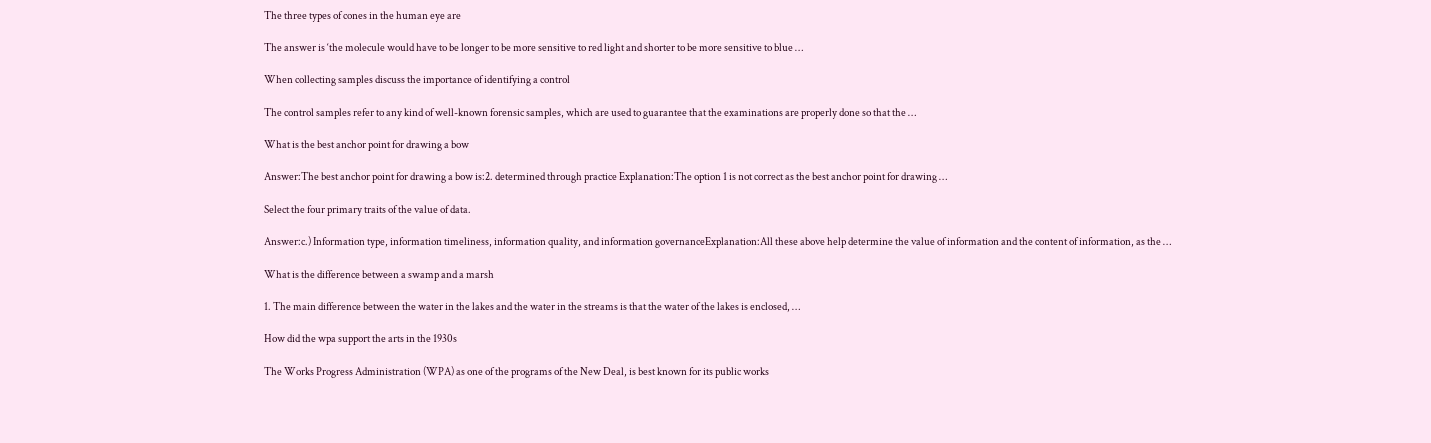The three types of cones in the human eye are

The answer is ‘the molecule would have to be longer to be more sensitive to red light and shorter to be more sensitive to blue …

When collecting samples discuss the importance of identifying a control

The control samples refer to any kind of well-known forensic samples, which are used to guarantee that the examinations are properly done so that the …

What is the best anchor point for drawing a bow

Answer:The best anchor point for drawing a bow is:2. determined through practice Explanation:The option 1 is not correct as the best anchor point for drawing …

Select the four primary traits of the value of data.

Answer:c.) Information type, information timeliness, information quality, and information governanceExplanation:All these above help determine the value of information and the content of information, as the …

What is the difference between a swamp and a marsh

1. The main difference between the water in the lakes and the water in the streams is that the water of the lakes is enclosed, …

How did the wpa support the arts in the 1930s

The Works Progress Administration (WPA) as one of the programs of the New Deal, is best known for its public works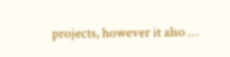projects, however it also …